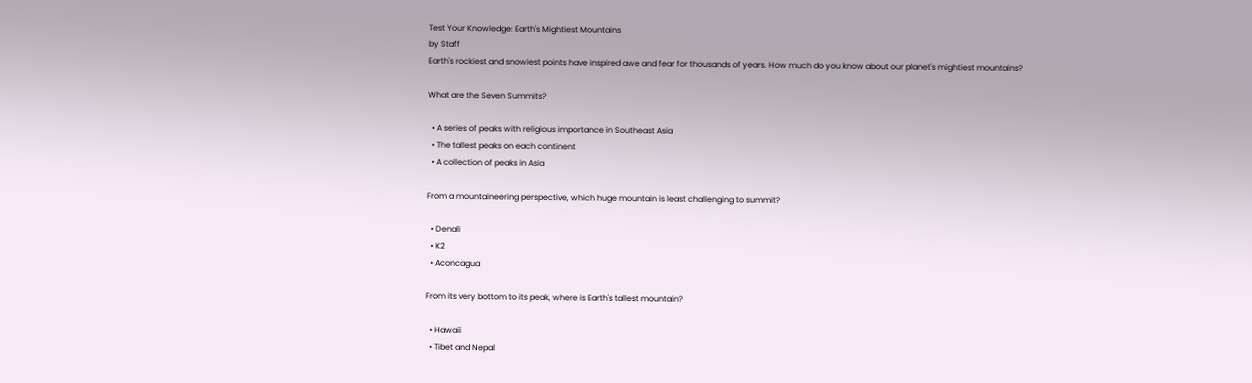Test Your Knowledge: Earth's Mightiest Mountains
by Staff
Earth's rockiest and snowiest points have inspired awe and fear for thousands of years. How much do you know about our planet's mightiest mountains?

What are the Seven Summits?

  • A series of peaks with religious importance in Southeast Asia
  • The tallest peaks on each continent
  • A collection of peaks in Asia

From a mountaineering perspective, which huge mountain is least challenging to summit?

  • Denali
  • K2
  • Aconcagua

From its very bottom to its peak, where is Earth's tallest mountain?

  • Hawaii
  • Tibet and Nepal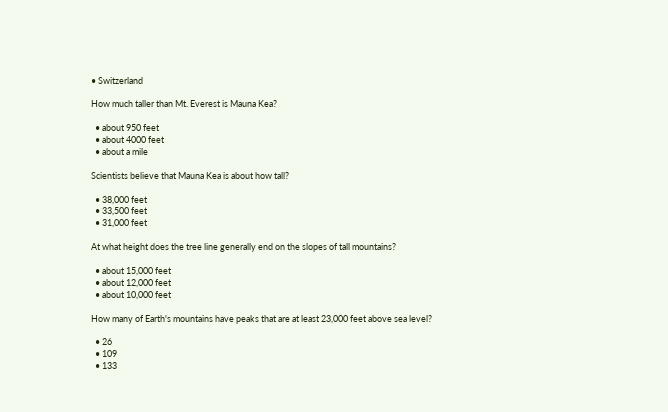• Switzerland

How much taller than Mt. Everest is Mauna Kea?

  • about 950 feet
  • about 4000 feet
  • about a mile

Scientists believe that Mauna Kea is about how tall?

  • 38,000 feet
  • 33,500 feet
  • 31,000 feet

At what height does the tree line generally end on the slopes of tall mountains?

  • about 15,000 feet
  • about 12,000 feet
  • about 10,000 feet

How many of Earth's mountains have peaks that are at least 23,000 feet above sea level?

  • 26
  • 109
  • 133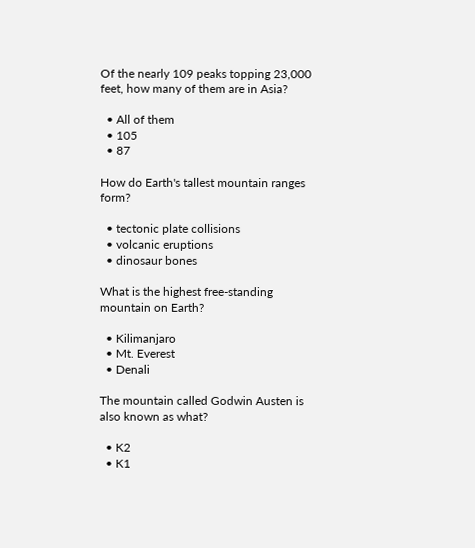Of the nearly 109 peaks topping 23,000 feet, how many of them are in Asia?

  • All of them
  • 105
  • 87

How do Earth's tallest mountain ranges form?

  • tectonic plate collisions
  • volcanic eruptions
  • dinosaur bones

What is the highest free-standing mountain on Earth?

  • Kilimanjaro
  • Mt. Everest
  • Denali

The mountain called Godwin Austen is also known as what?

  • K2
  • K1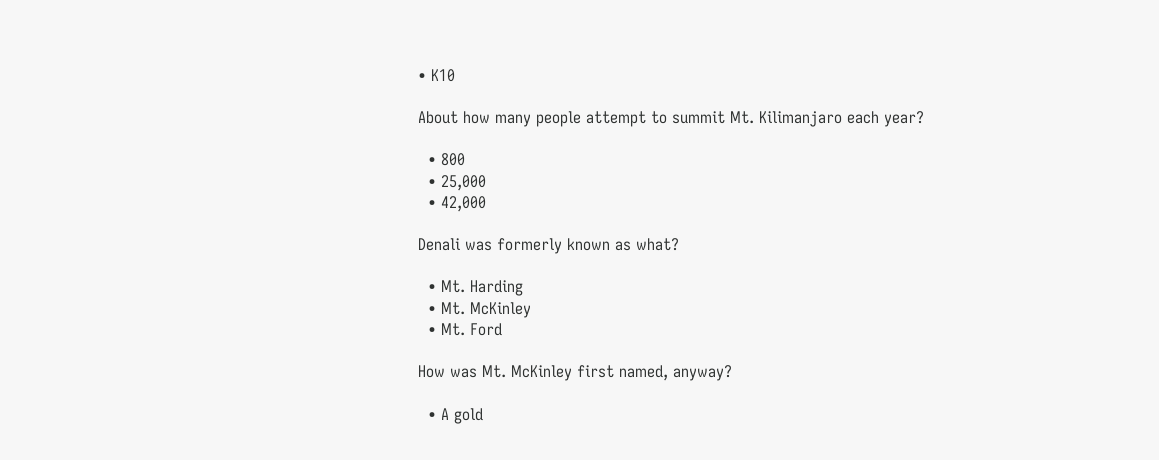• K10

About how many people attempt to summit Mt. Kilimanjaro each year?

  • 800
  • 25,000
  • 42,000

Denali was formerly known as what?

  • Mt. Harding
  • Mt. McKinley
  • Mt. Ford

How was Mt. McKinley first named, anyway?

  • A gold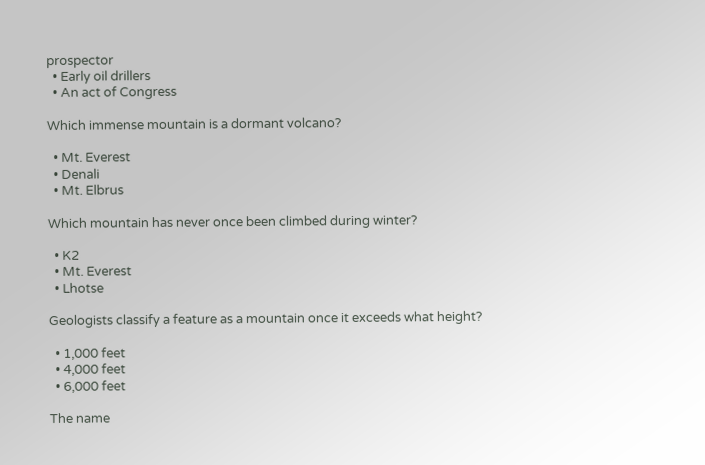prospector
  • Early oil drillers
  • An act of Congress

Which immense mountain is a dormant volcano?

  • Mt. Everest
  • Denali
  • Mt. Elbrus

Which mountain has never once been climbed during winter?

  • K2
  • Mt. Everest
  • Lhotse

Geologists classify a feature as a mountain once it exceeds what height?

  • 1,000 feet
  • 4,000 feet
  • 6,000 feet

The name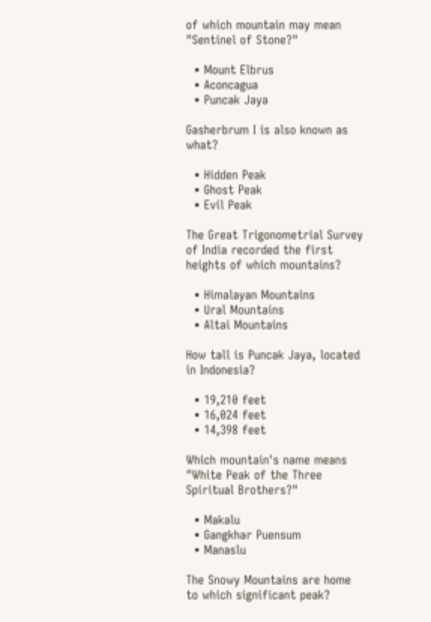of which mountain may mean "Sentinel of Stone?"

  • Mount Elbrus
  • Aconcagua
  • Puncak Jaya

Gasherbrum I is also known as what?

  • Hidden Peak
  • Ghost Peak
  • Evil Peak

The Great Trigonometrial Survey of India recorded the first heights of which mountains?

  • Himalayan Mountains
  • Ural Mountains
  • Altai Mountains

How tall is Puncak Jaya, located in Indonesia?

  • 19,210 feet
  • 16,024 feet
  • 14,398 feet

Which mountain's name means "White Peak of the Three Spiritual Brothers?"

  • Makalu
  • Gangkhar Puensum
  • Manaslu

The Snowy Mountains are home to which significant peak?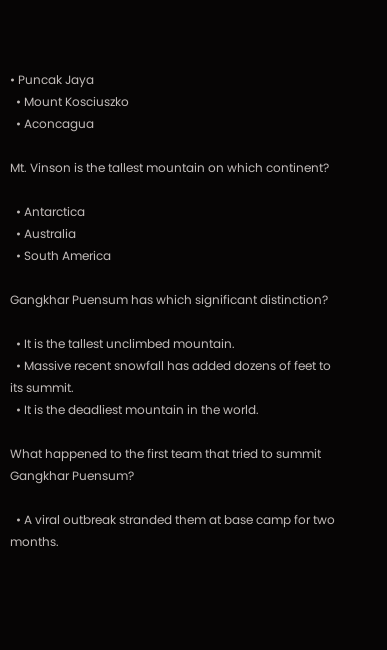• Puncak Jaya
  • Mount Kosciuszko
  • Aconcagua

Mt. Vinson is the tallest mountain on which continent?

  • Antarctica
  • Australia
  • South America

Gangkhar Puensum has which significant distinction?

  • It is the tallest unclimbed mountain.
  • Massive recent snowfall has added dozens of feet to its summit.
  • It is the deadliest mountain in the world.

What happened to the first team that tried to summit Gangkhar Puensum?

  • A viral outbreak stranded them at base camp for two months.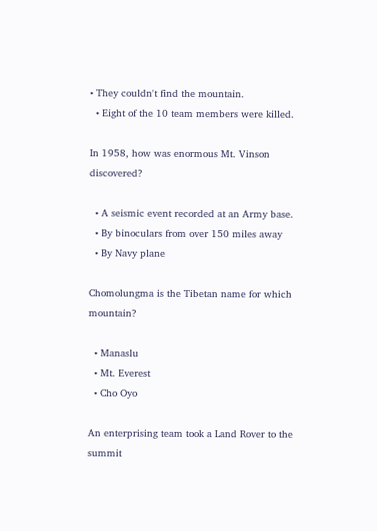• They couldn't find the mountain.
  • Eight of the 10 team members were killed.

In 1958, how was enormous Mt. Vinson discovered?

  • A seismic event recorded at an Army base.
  • By binoculars from over 150 miles away
  • By Navy plane

Chomolungma is the Tibetan name for which mountain?

  • Manaslu
  • Mt. Everest
  • Cho Oyo

An enterprising team took a Land Rover to the summit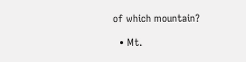of which mountain?

  • Mt.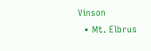Vinson
  • Mt. Elbrus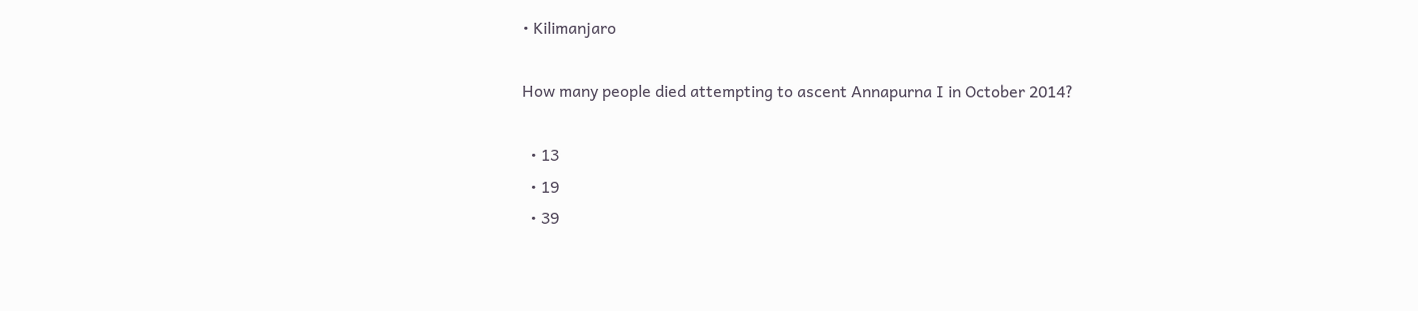• Kilimanjaro

How many people died attempting to ascent Annapurna I in October 2014?

  • 13
  • 19
  • 39